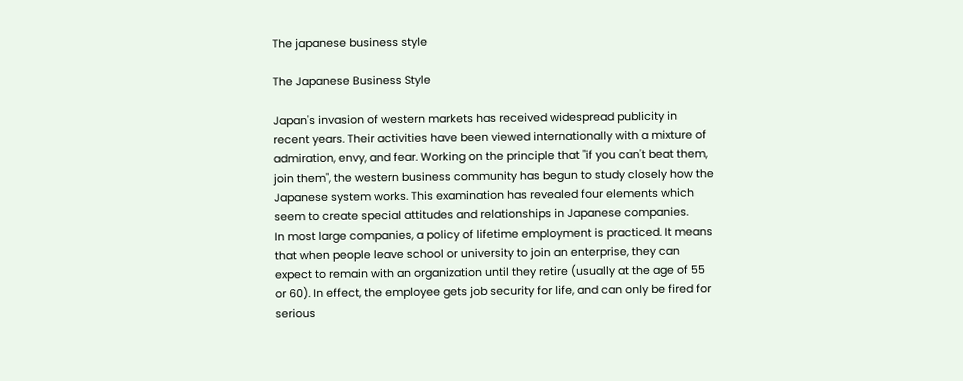The japanese business style

The Japanese Business Style

Japan's invasion of western markets has received widespread publicity in recent years. Their activities have been viewed internationally with a mixture of admiration, envy, and fear. Working on the principle that "if you can't beat them, join them", the western business community has begun to study closely how the Japanese system works. This examination has revealed four elements which seem to create special attitudes and relationships in Japanese companies.
In most large companies, a policy of lifetime employment is practiced. It means that when people leave school or university to join an enterprise, they can expect to remain with an organization until they retire (usually at the age of 55 or 60). In effect, the employee gets job security for life, and can only be fired for serious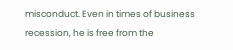misconduct. Even in times of business recession, he is free from the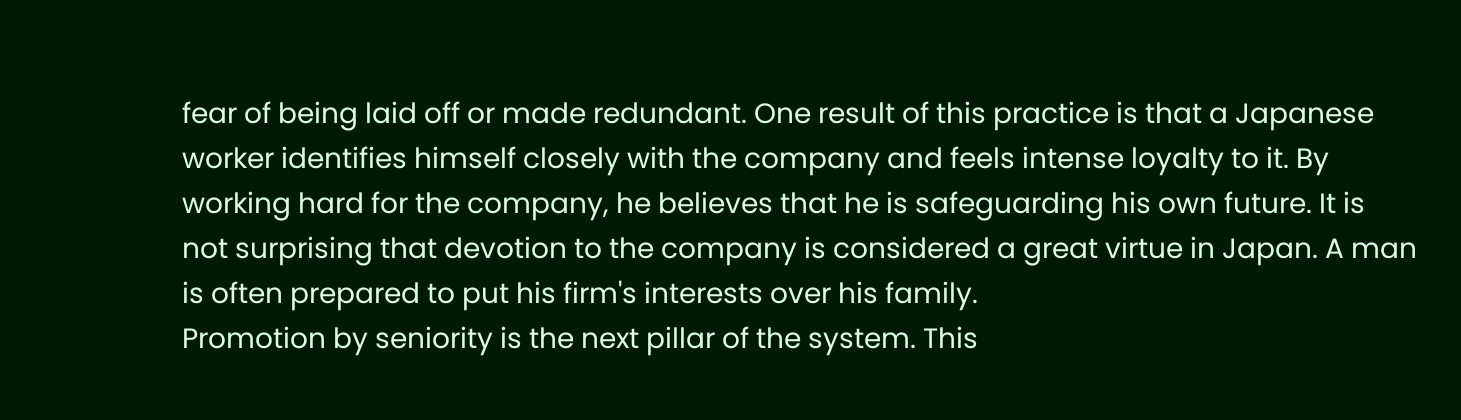fear of being laid off or made redundant. One result of this practice is that a Japanese worker identifies himself closely with the company and feels intense loyalty to it. By working hard for the company, he believes that he is safeguarding his own future. It is not surprising that devotion to the company is considered a great virtue in Japan. A man is often prepared to put his firm's interests over his family.
Promotion by seniority is the next pillar of the system. This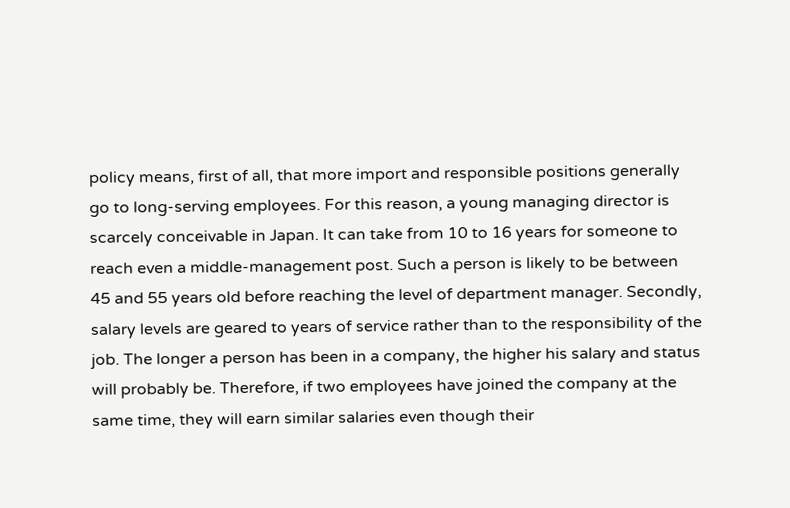policy means, first of all, that more import and responsible positions generally go to long-serving employees. For this reason, a young managing director is scarcely conceivable in Japan. It can take from 10 to 16 years for someone to reach even a middle-management post. Such a person is likely to be between 45 and 55 years old before reaching the level of department manager. Secondly, salary levels are geared to years of service rather than to the responsibility of the job. The longer a person has been in a company, the higher his salary and status will probably be. Therefore, if two employees have joined the company at the same time, they will earn similar salaries even though their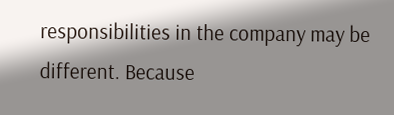responsibilities in the company may be different. Because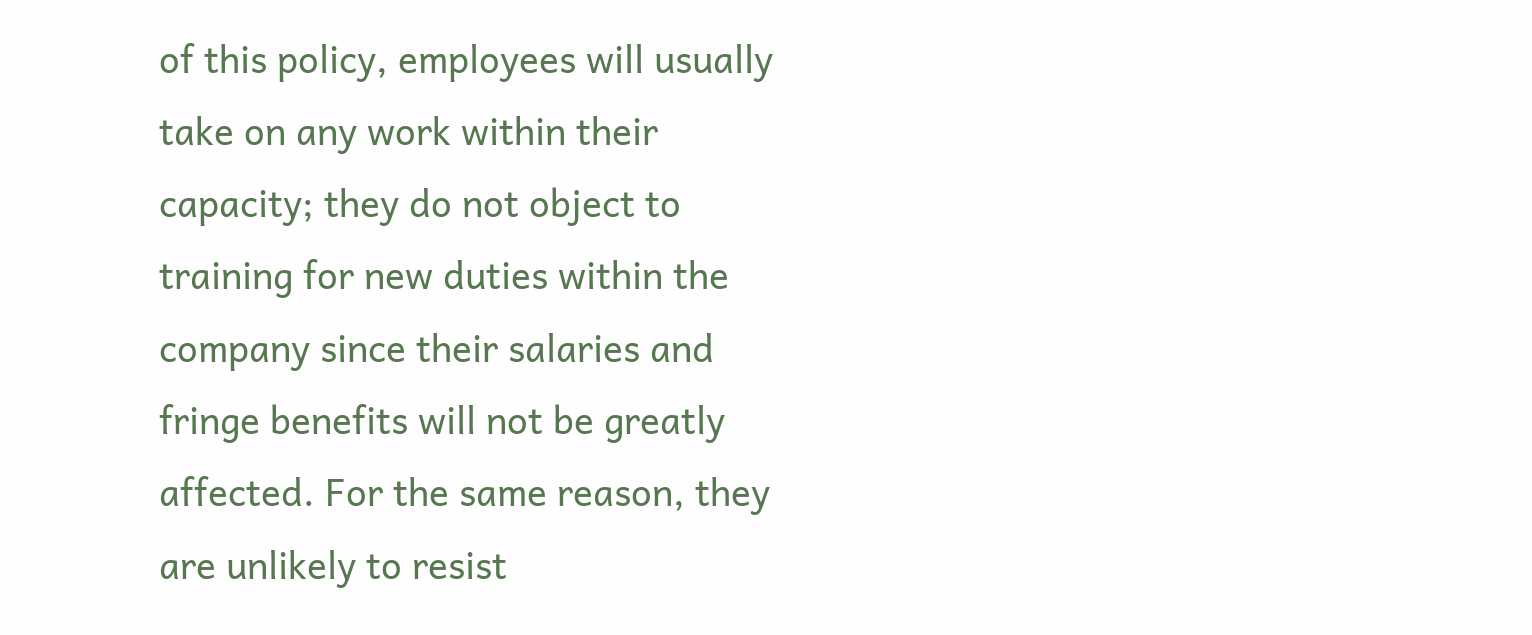of this policy, employees will usually take on any work within their capacity; they do not object to training for new duties within the company since their salaries and fringe benefits will not be greatly affected. For the same reason, they are unlikely to resist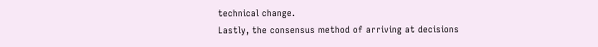technical change.
Lastly, the consensus method of arriving at decisions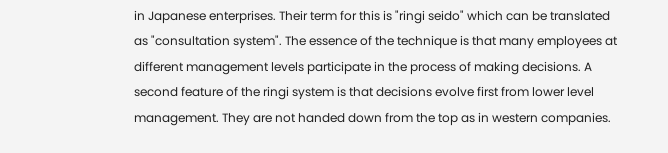in Japanese enterprises. Their term for this is "ringi seido" which can be translated as "consultation system". The essence of the technique is that many employees at different management levels participate in the process of making decisions. A second feature of the ringi system is that decisions evolve first from lower level management. They are not handed down from the top as in western companies.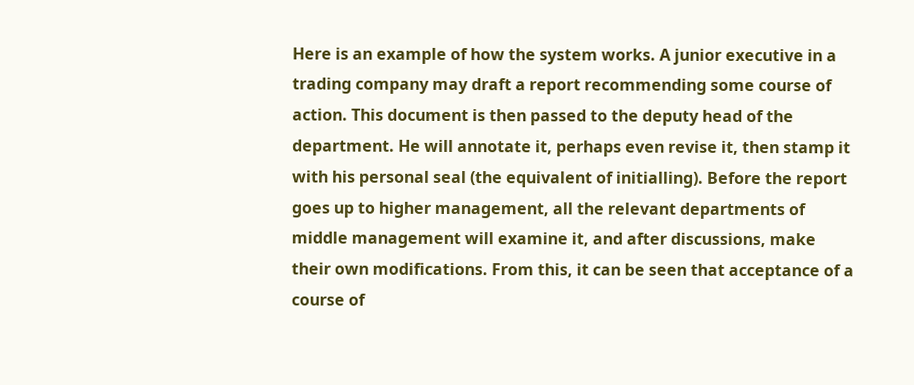Here is an example of how the system works. A junior executive in a trading company may draft a report recommending some course of action. This document is then passed to the deputy head of the department. He will annotate it, perhaps even revise it, then stamp it with his personal seal (the equivalent of initialling). Before the report goes up to higher management, all the relevant departments of middle management will examine it, and after discussions, make their own modifications. From this, it can be seen that acceptance of a course of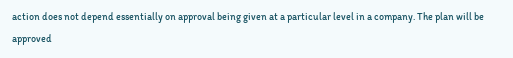action does not depend essentially on approval being given at a particular level in a company. The plan will be approved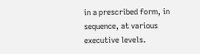in a prescribed form, in sequence, at various executive levels.